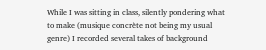While I was sitting in class, silently pondering what to make (musique concrète not being my usual genre) I recorded several takes of background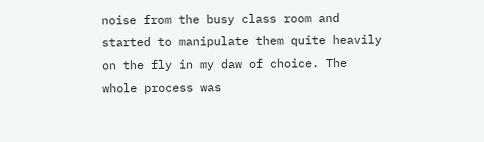noise from the busy class room and started to manipulate them quite heavily on the fly in my daw of choice. The whole process was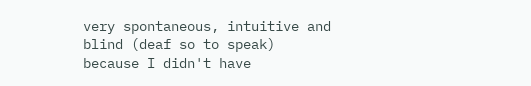very spontaneous, intuitive and blind (deaf so to speak) because I didn't have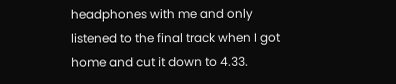headphones with me and only listened to the final track when I got home and cut it down to 4.33.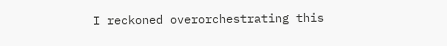I reckoned overorchestrating this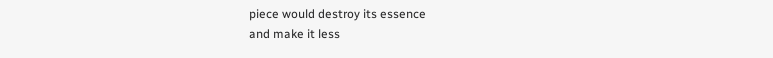piece would destroy its essence
and make it less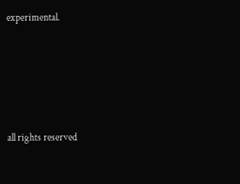experimental.





all rights reserved